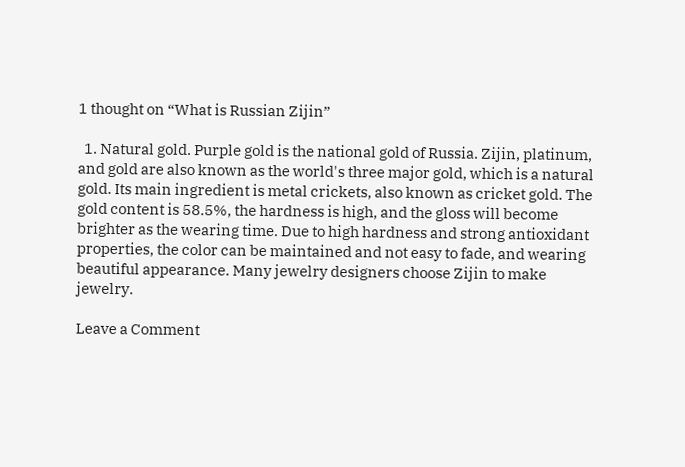1 thought on “What is Russian Zijin”

  1. Natural gold. Purple gold is the national gold of Russia. Zijin, platinum, and gold are also known as the world's three major gold, which is a natural gold. Its main ingredient is metal crickets, also known as cricket gold. The gold content is 58.5%, the hardness is high, and the gloss will become brighter as the wearing time. Due to high hardness and strong antioxidant properties, the color can be maintained and not easy to fade, and wearing beautiful appearance. Many jewelry designers choose Zijin to make jewelry.

Leave a Comment